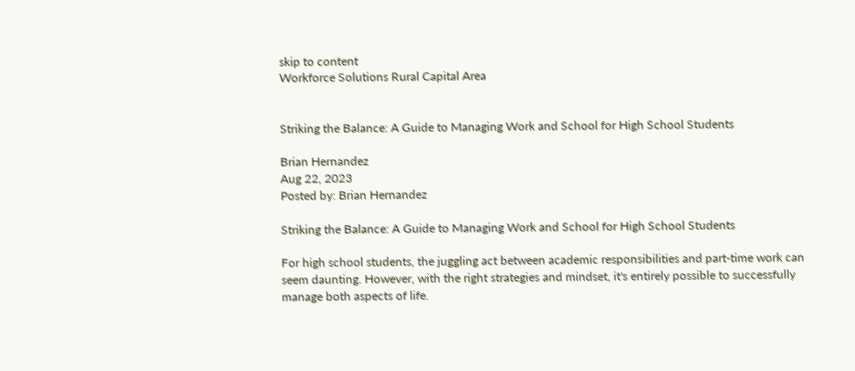skip to content
Workforce Solutions Rural Capital Area


Striking the Balance: A Guide to Managing Work and School for High School Students

Brian Hernandez
Aug 22, 2023
Posted by: Brian Hernandez

Striking the Balance: A Guide to Managing Work and School for High School Students

For high school students, the juggling act between academic responsibilities and part-time work can seem daunting. However, with the right strategies and mindset, it's entirely possible to successfully manage both aspects of life.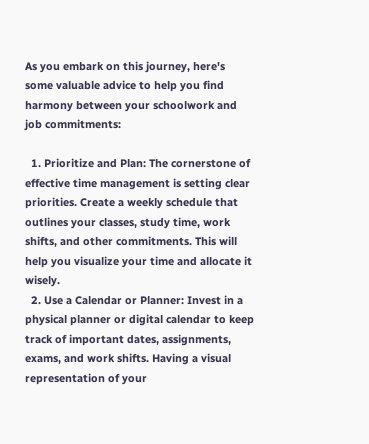As you embark on this journey, here's some valuable advice to help you find harmony between your schoolwork and job commitments:

  1. Prioritize and Plan: The cornerstone of effective time management is setting clear priorities. Create a weekly schedule that outlines your classes, study time, work shifts, and other commitments. This will help you visualize your time and allocate it wisely.
  2. Use a Calendar or Planner: Invest in a physical planner or digital calendar to keep track of important dates, assignments, exams, and work shifts. Having a visual representation of your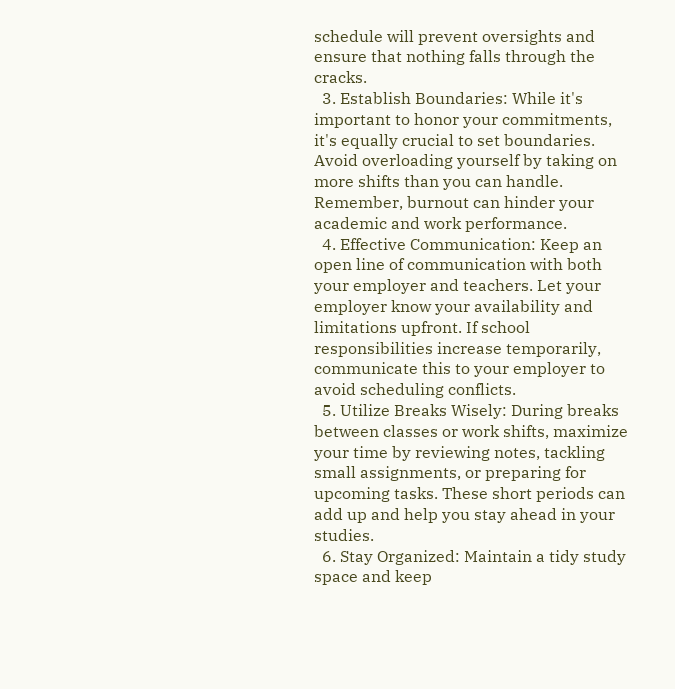schedule will prevent oversights and ensure that nothing falls through the cracks.
  3. Establish Boundaries: While it's important to honor your commitments, it's equally crucial to set boundaries. Avoid overloading yourself by taking on more shifts than you can handle. Remember, burnout can hinder your academic and work performance.
  4. Effective Communication: Keep an open line of communication with both your employer and teachers. Let your employer know your availability and limitations upfront. If school responsibilities increase temporarily, communicate this to your employer to avoid scheduling conflicts.
  5. Utilize Breaks Wisely: During breaks between classes or work shifts, maximize your time by reviewing notes, tackling small assignments, or preparing for upcoming tasks. These short periods can add up and help you stay ahead in your studies.
  6. Stay Organized: Maintain a tidy study space and keep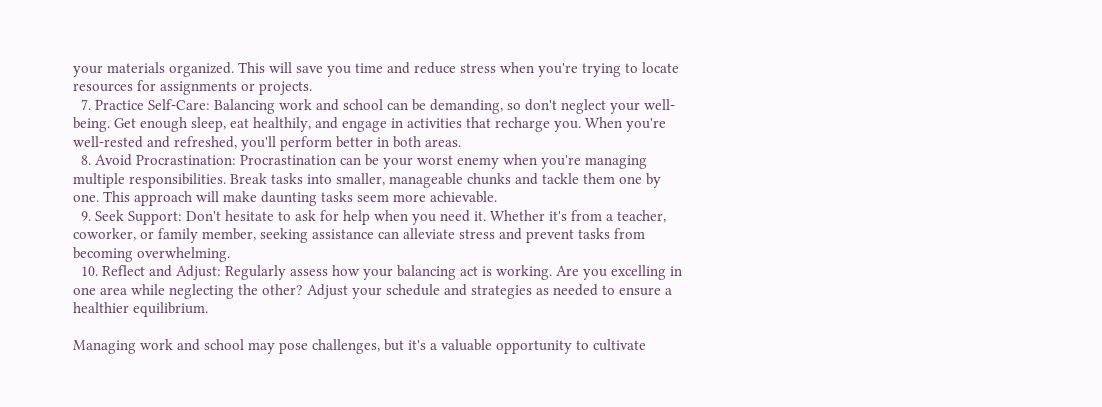your materials organized. This will save you time and reduce stress when you're trying to locate resources for assignments or projects.
  7. Practice Self-Care: Balancing work and school can be demanding, so don't neglect your well-being. Get enough sleep, eat healthily, and engage in activities that recharge you. When you're well-rested and refreshed, you'll perform better in both areas.
  8. Avoid Procrastination: Procrastination can be your worst enemy when you're managing multiple responsibilities. Break tasks into smaller, manageable chunks and tackle them one by one. This approach will make daunting tasks seem more achievable.
  9. Seek Support: Don't hesitate to ask for help when you need it. Whether it's from a teacher, coworker, or family member, seeking assistance can alleviate stress and prevent tasks from becoming overwhelming.
  10. Reflect and Adjust: Regularly assess how your balancing act is working. Are you excelling in one area while neglecting the other? Adjust your schedule and strategies as needed to ensure a healthier equilibrium.

Managing work and school may pose challenges, but it's a valuable opportunity to cultivate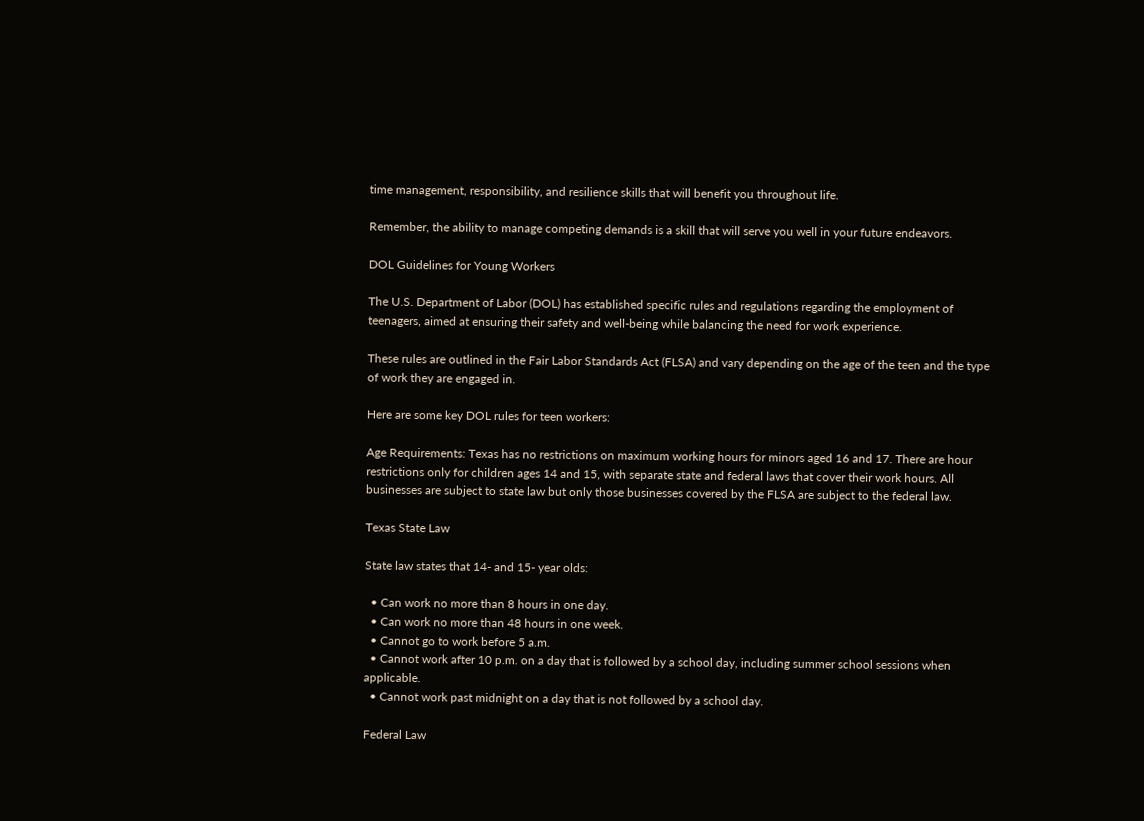time management, responsibility, and resilience skills that will benefit you throughout life.

Remember, the ability to manage competing demands is a skill that will serve you well in your future endeavors.

DOL Guidelines for Young Workers

The U.S. Department of Labor (DOL) has established specific rules and regulations regarding the employment of teenagers, aimed at ensuring their safety and well-being while balancing the need for work experience.

These rules are outlined in the Fair Labor Standards Act (FLSA) and vary depending on the age of the teen and the type of work they are engaged in.

Here are some key DOL rules for teen workers:

Age Requirements: Texas has no restrictions on maximum working hours for minors aged 16 and 17. There are hour restrictions only for children ages 14 and 15, with separate state and federal laws that cover their work hours. All businesses are subject to state law but only those businesses covered by the FLSA are subject to the federal law.

Texas State Law

State law states that 14- and 15- year olds:

  • Can work no more than 8 hours in one day.
  • Can work no more than 48 hours in one week.
  • Cannot go to work before 5 a.m.
  • Cannot work after 10 p.m. on a day that is followed by a school day, including summer school sessions when applicable.
  • Cannot work past midnight on a day that is not followed by a school day.

Federal Law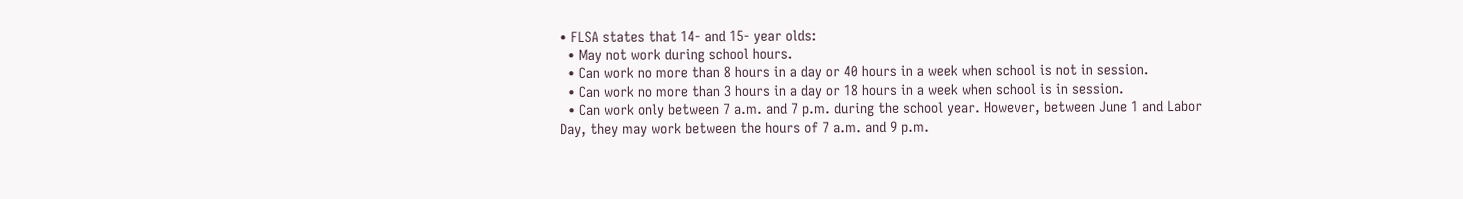• FLSA states that 14- and 15- year olds:
  • May not work during school hours.
  • Can work no more than 8 hours in a day or 40 hours in a week when school is not in session.
  • Can work no more than 3 hours in a day or 18 hours in a week when school is in session.
  • Can work only between 7 a.m. and 7 p.m. during the school year. However, between June 1 and Labor Day, they may work between the hours of 7 a.m. and 9 p.m.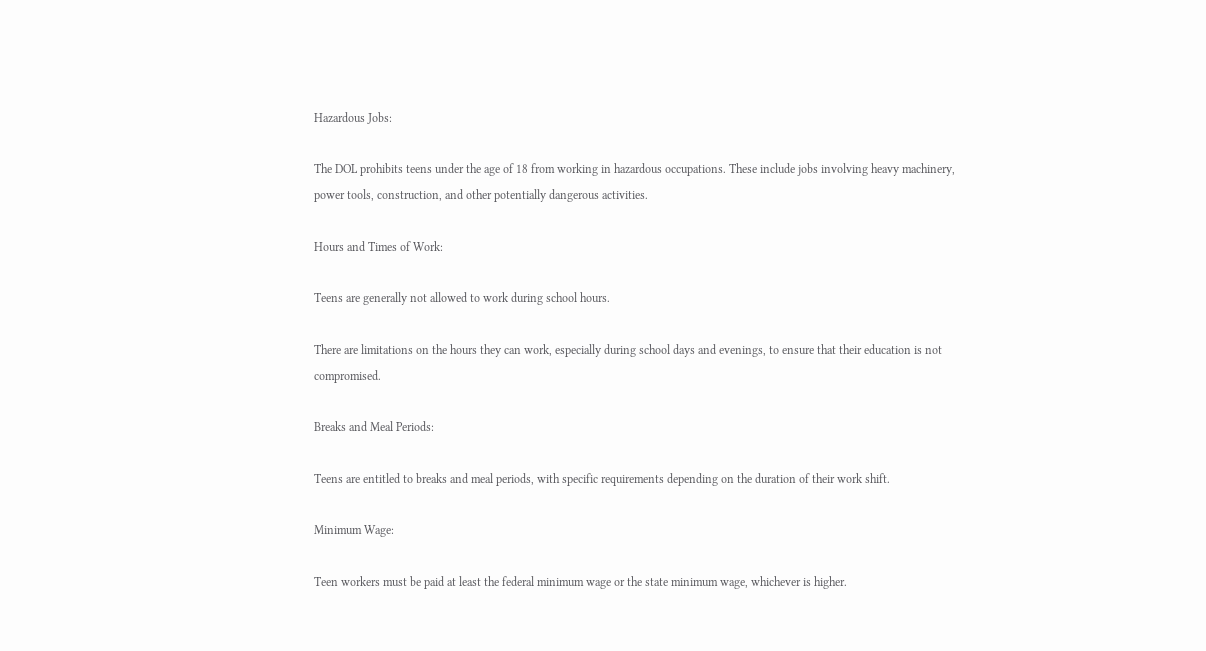Hazardous Jobs:

The DOL prohibits teens under the age of 18 from working in hazardous occupations. These include jobs involving heavy machinery, power tools, construction, and other potentially dangerous activities.

Hours and Times of Work:

Teens are generally not allowed to work during school hours.

There are limitations on the hours they can work, especially during school days and evenings, to ensure that their education is not compromised.

Breaks and Meal Periods:

Teens are entitled to breaks and meal periods, with specific requirements depending on the duration of their work shift.

Minimum Wage:

Teen workers must be paid at least the federal minimum wage or the state minimum wage, whichever is higher.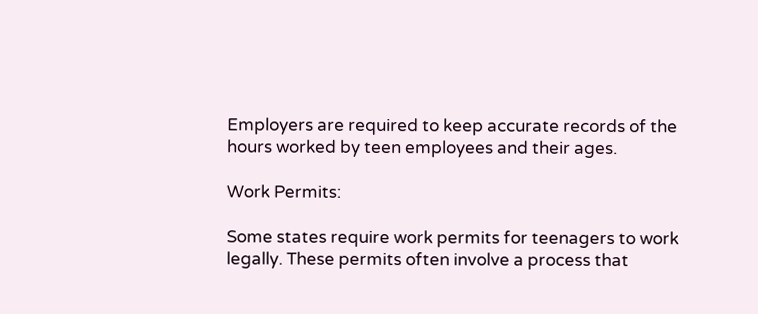Employers are required to keep accurate records of the hours worked by teen employees and their ages.

Work Permits:

Some states require work permits for teenagers to work legally. These permits often involve a process that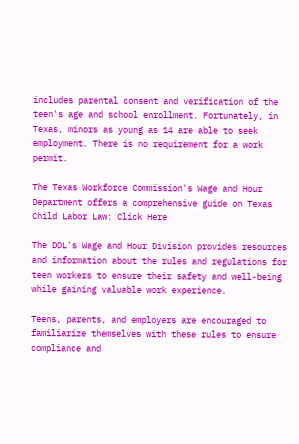includes parental consent and verification of the teen's age and school enrollment. Fortunately, in Texas, minors as young as 14 are able to seek employment. There is no requirement for a work permit.

The Texas Workforce Commission's Wage and Hour Department offers a comprehensive guide on Texas Child Labor Law: Click Here

The DOL's Wage and Hour Division provides resources and information about the rules and regulations for teen workers to ensure their safety and well-being while gaining valuable work experience.

Teens, parents, and employers are encouraged to familiarize themselves with these rules to ensure compliance and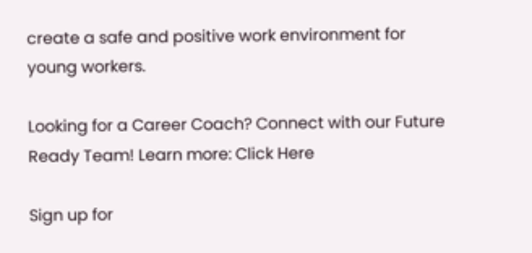create a safe and positive work environment for young workers.

Looking for a Career Coach? Connect with our Future Ready Team! Learn more: Click Here

Sign up for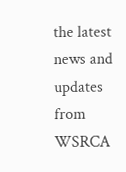the latest news and updates from WSRCA